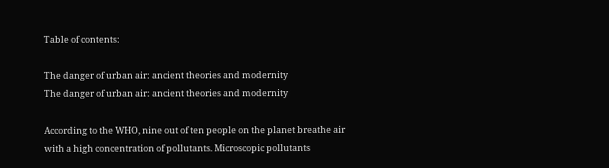Table of contents:

The danger of urban air: ancient theories and modernity
The danger of urban air: ancient theories and modernity

According to the WHO, nine out of ten people on the planet breathe air with a high concentration of pollutants. Microscopic pollutants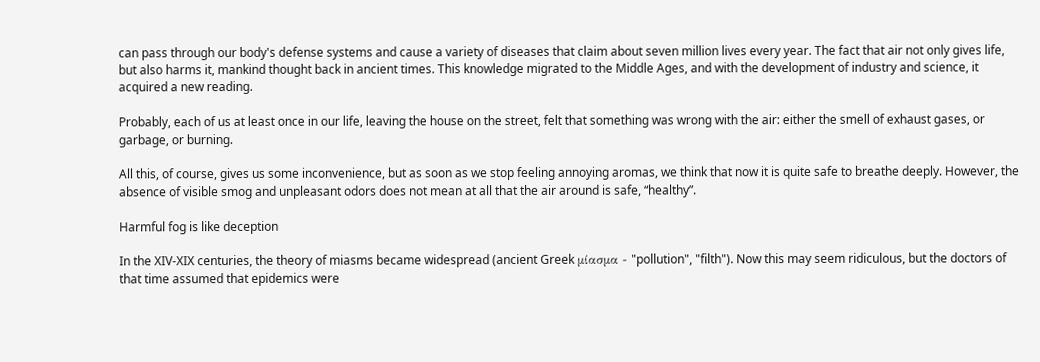can pass through our body's defense systems and cause a variety of diseases that claim about seven million lives every year. The fact that air not only gives life, but also harms it, mankind thought back in ancient times. This knowledge migrated to the Middle Ages, and with the development of industry and science, it acquired a new reading.

Probably, each of us at least once in our life, leaving the house on the street, felt that something was wrong with the air: either the smell of exhaust gases, or garbage, or burning.

All this, of course, gives us some inconvenience, but as soon as we stop feeling annoying aromas, we think that now it is quite safe to breathe deeply. However, the absence of visible smog and unpleasant odors does not mean at all that the air around is safe, “healthy”.

Harmful fog is like deception

In the XIV-XIX centuries, the theory of miasms became widespread (ancient Greek μίασμα - "pollution", "filth"). Now this may seem ridiculous, but the doctors of that time assumed that epidemics were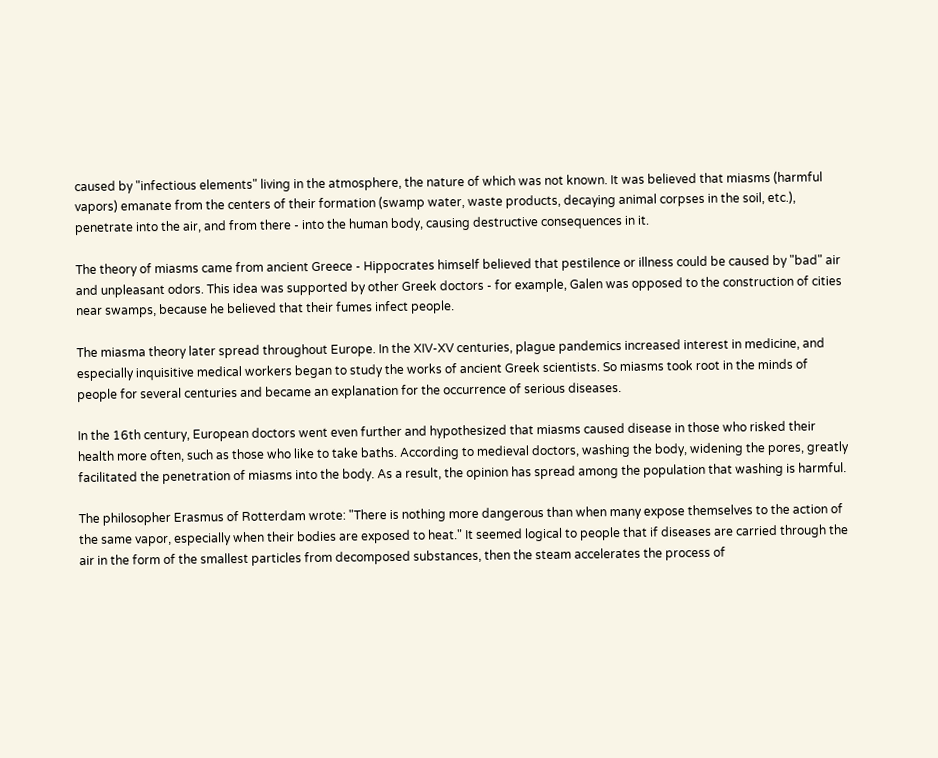caused by "infectious elements" living in the atmosphere, the nature of which was not known. It was believed that miasms (harmful vapors) emanate from the centers of their formation (swamp water, waste products, decaying animal corpses in the soil, etc.), penetrate into the air, and from there - into the human body, causing destructive consequences in it.

The theory of miasms came from ancient Greece - Hippocrates himself believed that pestilence or illness could be caused by "bad" air and unpleasant odors. This idea was supported by other Greek doctors - for example, Galen was opposed to the construction of cities near swamps, because he believed that their fumes infect people.

The miasma theory later spread throughout Europe. In the XIV-XV centuries, plague pandemics increased interest in medicine, and especially inquisitive medical workers began to study the works of ancient Greek scientists. So miasms took root in the minds of people for several centuries and became an explanation for the occurrence of serious diseases.

In the 16th century, European doctors went even further and hypothesized that miasms caused disease in those who risked their health more often, such as those who like to take baths. According to medieval doctors, washing the body, widening the pores, greatly facilitated the penetration of miasms into the body. As a result, the opinion has spread among the population that washing is harmful.

The philosopher Erasmus of Rotterdam wrote: "There is nothing more dangerous than when many expose themselves to the action of the same vapor, especially when their bodies are exposed to heat." It seemed logical to people that if diseases are carried through the air in the form of the smallest particles from decomposed substances, then the steam accelerates the process of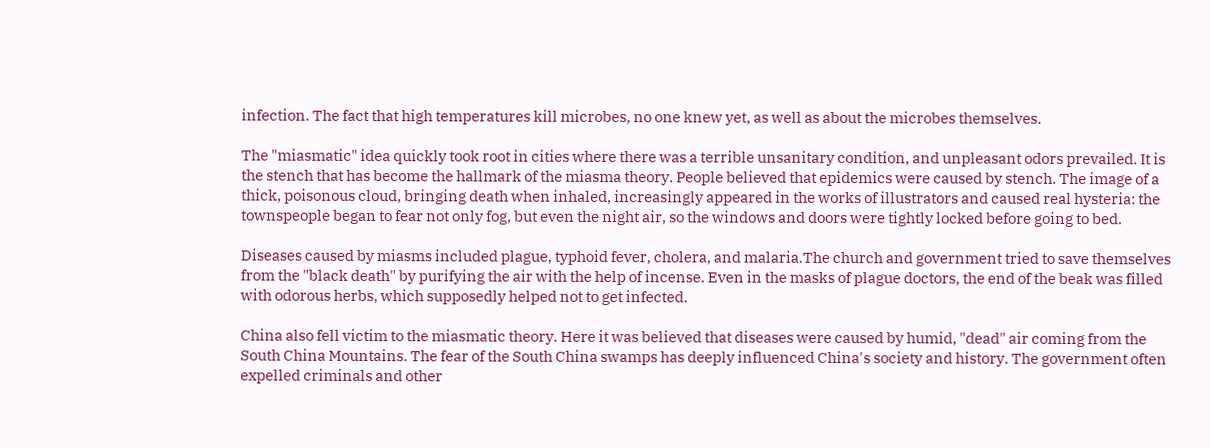infection. The fact that high temperatures kill microbes, no one knew yet, as well as about the microbes themselves.

The "miasmatic" idea quickly took root in cities where there was a terrible unsanitary condition, and unpleasant odors prevailed. It is the stench that has become the hallmark of the miasma theory. People believed that epidemics were caused by stench. The image of a thick, poisonous cloud, bringing death when inhaled, increasingly appeared in the works of illustrators and caused real hysteria: the townspeople began to fear not only fog, but even the night air, so the windows and doors were tightly locked before going to bed.

Diseases caused by miasms included plague, typhoid fever, cholera, and malaria.The church and government tried to save themselves from the "black death" by purifying the air with the help of incense. Even in the masks of plague doctors, the end of the beak was filled with odorous herbs, which supposedly helped not to get infected.

China also fell victim to the miasmatic theory. Here it was believed that diseases were caused by humid, "dead" air coming from the South China Mountains. The fear of the South China swamps has deeply influenced China's society and history. The government often expelled criminals and other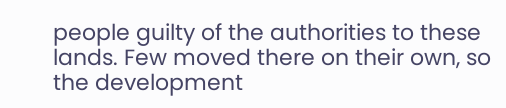people guilty of the authorities to these lands. Few moved there on their own, so the development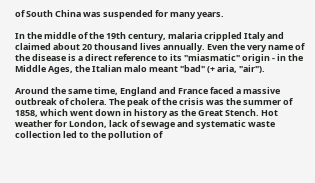of South China was suspended for many years.

In the middle of the 19th century, malaria crippled Italy and claimed about 20 thousand lives annually. Even the very name of the disease is a direct reference to its "miasmatic" origin - in the Middle Ages, the Italian malo meant "bad" (+ aria, "air").

Around the same time, England and France faced a massive outbreak of cholera. The peak of the crisis was the summer of 1858, which went down in history as the Great Stench. Hot weather for London, lack of sewage and systematic waste collection led to the pollution of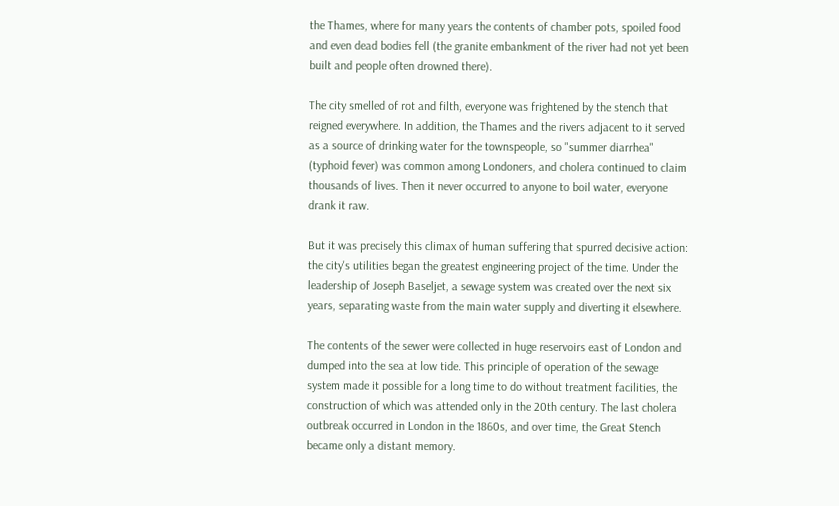the Thames, where for many years the contents of chamber pots, spoiled food and even dead bodies fell (the granite embankment of the river had not yet been built and people often drowned there).

The city smelled of rot and filth, everyone was frightened by the stench that reigned everywhere. In addition, the Thames and the rivers adjacent to it served as a source of drinking water for the townspeople, so "summer diarrhea" (typhoid fever) was common among Londoners, and cholera continued to claim thousands of lives. Then it never occurred to anyone to boil water, everyone drank it raw.

But it was precisely this climax of human suffering that spurred decisive action: the city's utilities began the greatest engineering project of the time. Under the leadership of Joseph Baseljet, a sewage system was created over the next six years, separating waste from the main water supply and diverting it elsewhere.

The contents of the sewer were collected in huge reservoirs east of London and dumped into the sea at low tide. This principle of operation of the sewage system made it possible for a long time to do without treatment facilities, the construction of which was attended only in the 20th century. The last cholera outbreak occurred in London in the 1860s, and over time, the Great Stench became only a distant memory.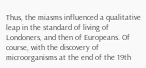Thus, the miasms influenced a qualitative leap in the standard of living of Londoners, and then of Europeans. Of course, with the discovery of microorganisms at the end of the 19th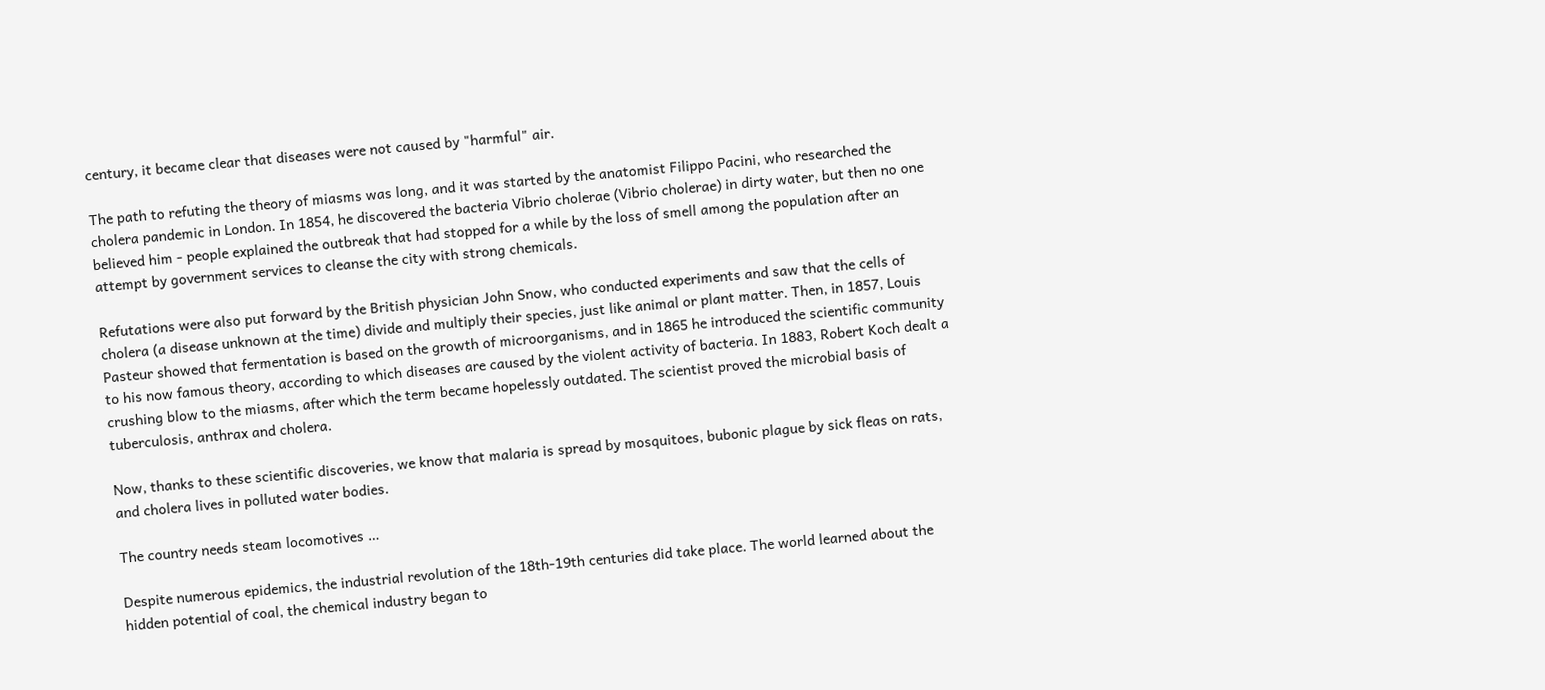century, it became clear that diseases were not caused by "harmful" air.

The path to refuting the theory of miasms was long, and it was started by the anatomist Filippo Pacini, who researched the cholera pandemic in London. In 1854, he discovered the bacteria Vibrio cholerae (Vibrio cholerae) in dirty water, but then no one believed him - people explained the outbreak that had stopped for a while by the loss of smell among the population after an attempt by government services to cleanse the city with strong chemicals.

Refutations were also put forward by the British physician John Snow, who conducted experiments and saw that the cells of cholera (a disease unknown at the time) divide and multiply their species, just like animal or plant matter. Then, in 1857, Louis Pasteur showed that fermentation is based on the growth of microorganisms, and in 1865 he introduced the scientific community to his now famous theory, according to which diseases are caused by the violent activity of bacteria. In 1883, Robert Koch dealt a crushing blow to the miasms, after which the term became hopelessly outdated. The scientist proved the microbial basis of tuberculosis, anthrax and cholera.

Now, thanks to these scientific discoveries, we know that malaria is spread by mosquitoes, bubonic plague by sick fleas on rats, and cholera lives in polluted water bodies.

The country needs steam locomotives …

Despite numerous epidemics, the industrial revolution of the 18th-19th centuries did take place. The world learned about the hidden potential of coal, the chemical industry began to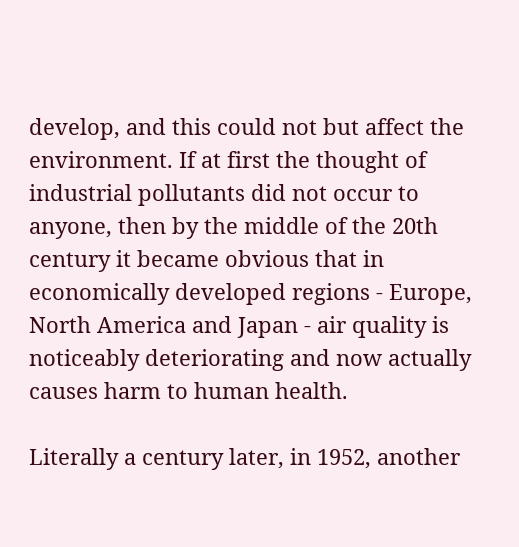develop, and this could not but affect the environment. If at first the thought of industrial pollutants did not occur to anyone, then by the middle of the 20th century it became obvious that in economically developed regions - Europe, North America and Japan - air quality is noticeably deteriorating and now actually causes harm to human health.

Literally a century later, in 1952, another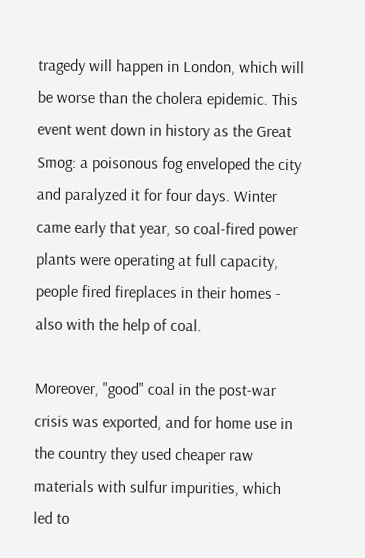tragedy will happen in London, which will be worse than the cholera epidemic. This event went down in history as the Great Smog: a poisonous fog enveloped the city and paralyzed it for four days. Winter came early that year, so coal-fired power plants were operating at full capacity, people fired fireplaces in their homes - also with the help of coal.

Moreover, "good" coal in the post-war crisis was exported, and for home use in the country they used cheaper raw materials with sulfur impurities, which led to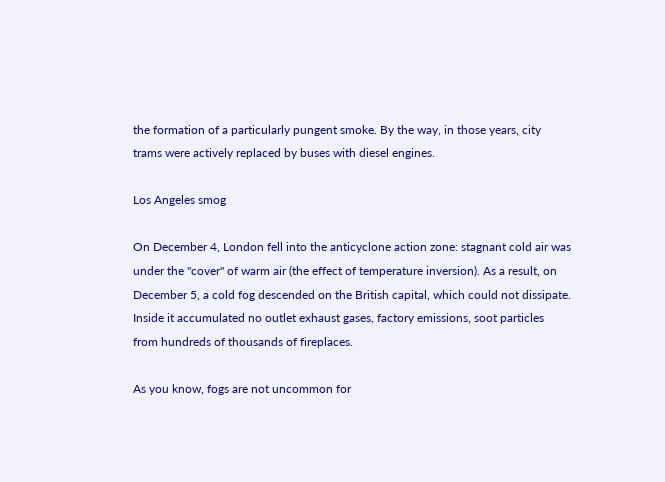the formation of a particularly pungent smoke. By the way, in those years, city trams were actively replaced by buses with diesel engines.

Los Angeles smog

On December 4, London fell into the anticyclone action zone: stagnant cold air was under the "cover" of warm air (the effect of temperature inversion). As a result, on December 5, a cold fog descended on the British capital, which could not dissipate. Inside it accumulated no outlet exhaust gases, factory emissions, soot particles from hundreds of thousands of fireplaces.

As you know, fogs are not uncommon for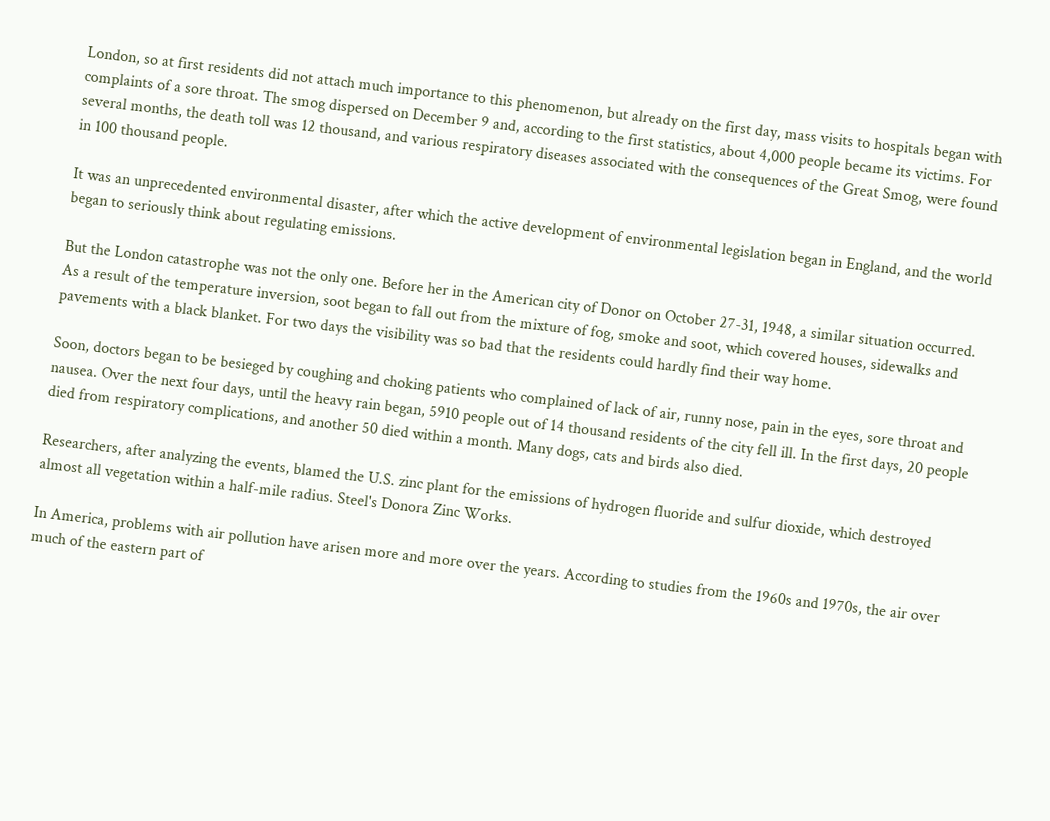London, so at first residents did not attach much importance to this phenomenon, but already on the first day, mass visits to hospitals began with complaints of a sore throat. The smog dispersed on December 9 and, according to the first statistics, about 4,000 people became its victims. For several months, the death toll was 12 thousand, and various respiratory diseases associated with the consequences of the Great Smog, were found in 100 thousand people.

It was an unprecedented environmental disaster, after which the active development of environmental legislation began in England, and the world began to seriously think about regulating emissions.

But the London catastrophe was not the only one. Before her in the American city of Donor on October 27-31, 1948, a similar situation occurred. As a result of the temperature inversion, soot began to fall out from the mixture of fog, smoke and soot, which covered houses, sidewalks and pavements with a black blanket. For two days the visibility was so bad that the residents could hardly find their way home.

Soon, doctors began to be besieged by coughing and choking patients who complained of lack of air, runny nose, pain in the eyes, sore throat and nausea. Over the next four days, until the heavy rain began, 5910 people out of 14 thousand residents of the city fell ill. In the first days, 20 people died from respiratory complications, and another 50 died within a month. Many dogs, cats and birds also died.

Researchers, after analyzing the events, blamed the U.S. zinc plant for the emissions of hydrogen fluoride and sulfur dioxide, which destroyed almost all vegetation within a half-mile radius. Steel's Donora Zinc Works.

In America, problems with air pollution have arisen more and more over the years. According to studies from the 1960s and 1970s, the air over much of the eastern part of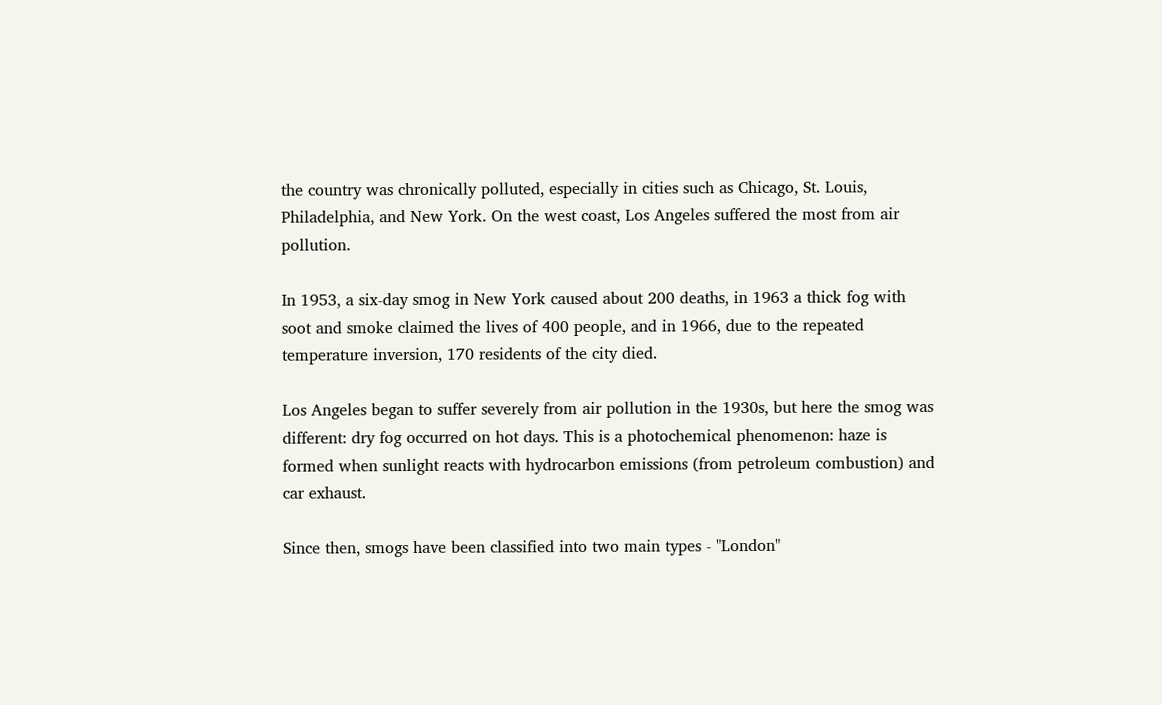the country was chronically polluted, especially in cities such as Chicago, St. Louis, Philadelphia, and New York. On the west coast, Los Angeles suffered the most from air pollution.

In 1953, a six-day smog in New York caused about 200 deaths, in 1963 a thick fog with soot and smoke claimed the lives of 400 people, and in 1966, due to the repeated temperature inversion, 170 residents of the city died.

Los Angeles began to suffer severely from air pollution in the 1930s, but here the smog was different: dry fog occurred on hot days. This is a photochemical phenomenon: haze is formed when sunlight reacts with hydrocarbon emissions (from petroleum combustion) and car exhaust.

Since then, smogs have been classified into two main types - "London"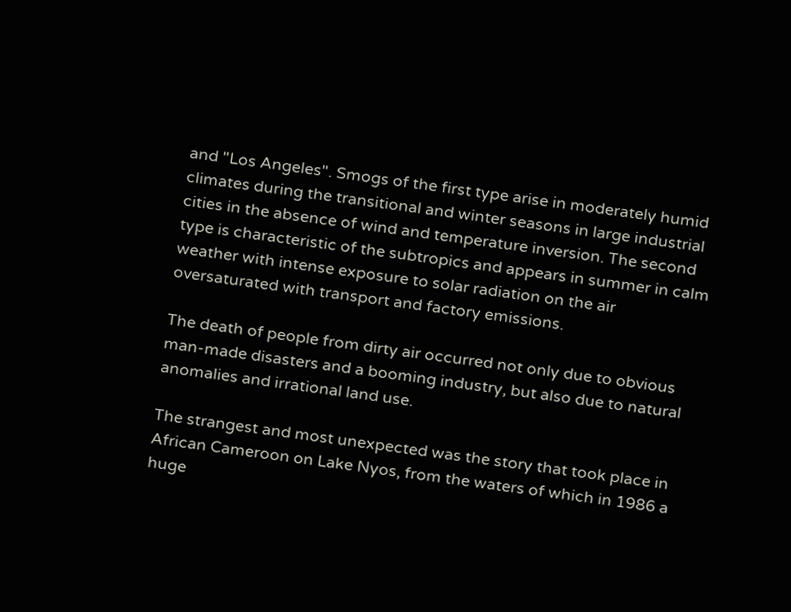and "Los Angeles". Smogs of the first type arise in moderately humid climates during the transitional and winter seasons in large industrial cities in the absence of wind and temperature inversion. The second type is characteristic of the subtropics and appears in summer in calm weather with intense exposure to solar radiation on the air oversaturated with transport and factory emissions.

The death of people from dirty air occurred not only due to obvious man-made disasters and a booming industry, but also due to natural anomalies and irrational land use.

The strangest and most unexpected was the story that took place in African Cameroon on Lake Nyos, from the waters of which in 1986 a huge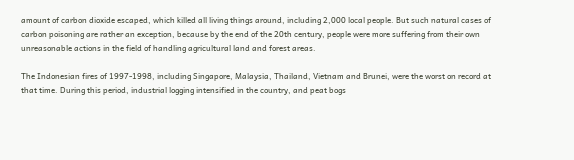amount of carbon dioxide escaped, which killed all living things around, including 2,000 local people. But such natural cases of carbon poisoning are rather an exception, because by the end of the 20th century, people were more suffering from their own unreasonable actions in the field of handling agricultural land and forest areas.

The Indonesian fires of 1997-1998, including Singapore, Malaysia, Thailand, Vietnam and Brunei, were the worst on record at that time. During this period, industrial logging intensified in the country, and peat bogs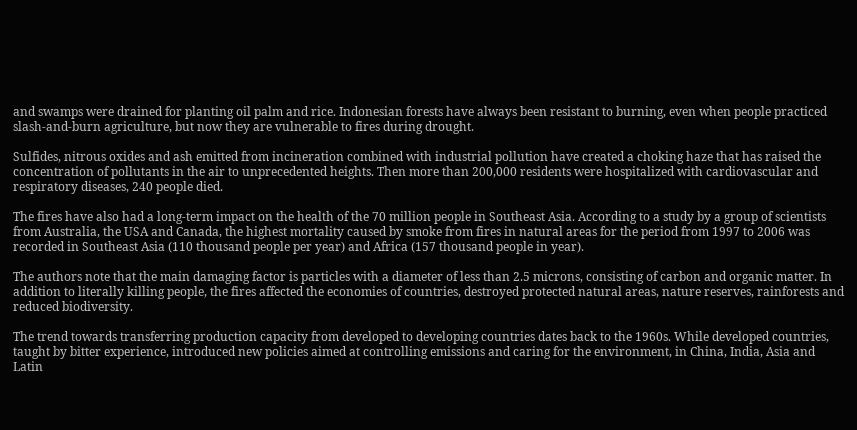and swamps were drained for planting oil palm and rice. Indonesian forests have always been resistant to burning, even when people practiced slash-and-burn agriculture, but now they are vulnerable to fires during drought.

Sulfides, nitrous oxides and ash emitted from incineration combined with industrial pollution have created a choking haze that has raised the concentration of pollutants in the air to unprecedented heights. Then more than 200,000 residents were hospitalized with cardiovascular and respiratory diseases, 240 people died.

The fires have also had a long-term impact on the health of the 70 million people in Southeast Asia. According to a study by a group of scientists from Australia, the USA and Canada, the highest mortality caused by smoke from fires in natural areas for the period from 1997 to 2006 was recorded in Southeast Asia (110 thousand people per year) and Africa (157 thousand people in year).

The authors note that the main damaging factor is particles with a diameter of less than 2.5 microns, consisting of carbon and organic matter. In addition to literally killing people, the fires affected the economies of countries, destroyed protected natural areas, nature reserves, rainforests and reduced biodiversity.

The trend towards transferring production capacity from developed to developing countries dates back to the 1960s. While developed countries, taught by bitter experience, introduced new policies aimed at controlling emissions and caring for the environment, in China, India, Asia and Latin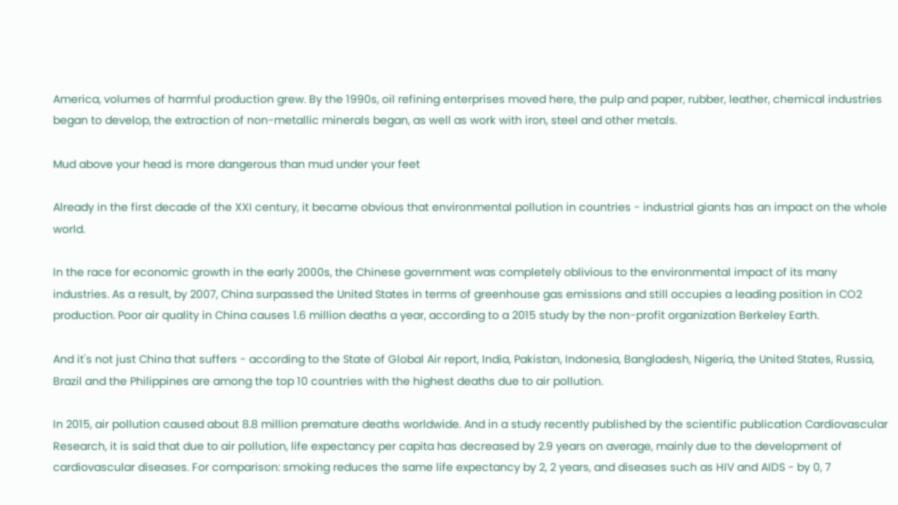America, volumes of harmful production grew. By the 1990s, oil refining enterprises moved here, the pulp and paper, rubber, leather, chemical industries began to develop, the extraction of non-metallic minerals began, as well as work with iron, steel and other metals.

Mud above your head is more dangerous than mud under your feet

Already in the first decade of the XXI century, it became obvious that environmental pollution in countries - industrial giants has an impact on the whole world.

In the race for economic growth in the early 2000s, the Chinese government was completely oblivious to the environmental impact of its many industries. As a result, by 2007, China surpassed the United States in terms of greenhouse gas emissions and still occupies a leading position in CO2 production. Poor air quality in China causes 1.6 million deaths a year, according to a 2015 study by the non-profit organization Berkeley Earth.

And it's not just China that suffers - according to the State of Global Air report, India, Pakistan, Indonesia, Bangladesh, Nigeria, the United States, Russia, Brazil and the Philippines are among the top 10 countries with the highest deaths due to air pollution.

In 2015, air pollution caused about 8.8 million premature deaths worldwide. And in a study recently published by the scientific publication Cardiovascular Research, it is said that due to air pollution, life expectancy per capita has decreased by 2.9 years on average, mainly due to the development of cardiovascular diseases. For comparison: smoking reduces the same life expectancy by 2, 2 years, and diseases such as HIV and AIDS - by 0, 7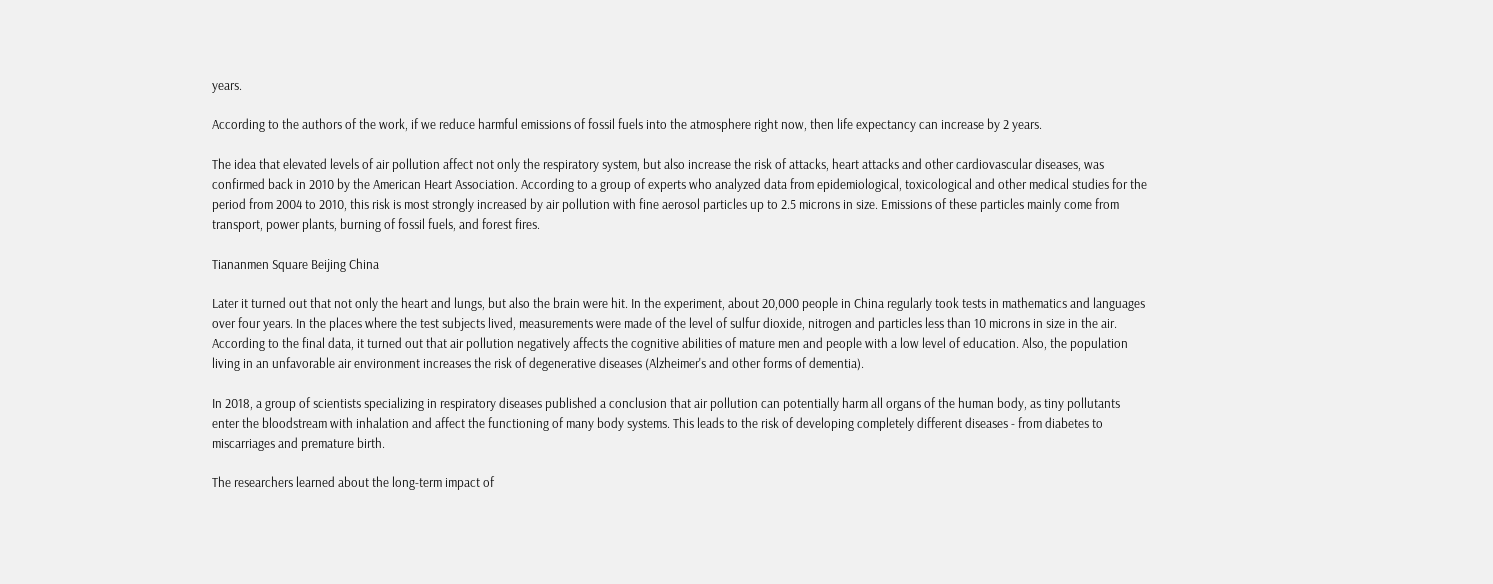years.

According to the authors of the work, if we reduce harmful emissions of fossil fuels into the atmosphere right now, then life expectancy can increase by 2 years.

The idea that elevated levels of air pollution affect not only the respiratory system, but also increase the risk of attacks, heart attacks and other cardiovascular diseases, was confirmed back in 2010 by the American Heart Association. According to a group of experts who analyzed data from epidemiological, toxicological and other medical studies for the period from 2004 to 2010, this risk is most strongly increased by air pollution with fine aerosol particles up to 2.5 microns in size. Emissions of these particles mainly come from transport, power plants, burning of fossil fuels, and forest fires.

Tiananmen Square Beijing China

Later it turned out that not only the heart and lungs, but also the brain were hit. In the experiment, about 20,000 people in China regularly took tests in mathematics and languages over four years. In the places where the test subjects lived, measurements were made of the level of sulfur dioxide, nitrogen and particles less than 10 microns in size in the air. According to the final data, it turned out that air pollution negatively affects the cognitive abilities of mature men and people with a low level of education. Also, the population living in an unfavorable air environment increases the risk of degenerative diseases (Alzheimer's and other forms of dementia).

In 2018, a group of scientists specializing in respiratory diseases published a conclusion that air pollution can potentially harm all organs of the human body, as tiny pollutants enter the bloodstream with inhalation and affect the functioning of many body systems. This leads to the risk of developing completely different diseases - from diabetes to miscarriages and premature birth.

The researchers learned about the long-term impact of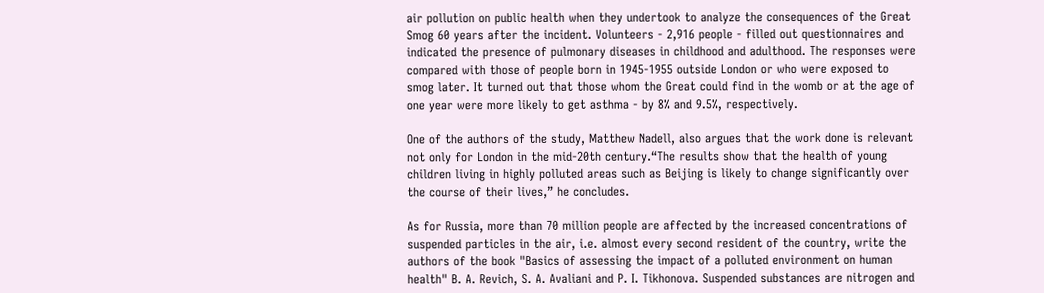air pollution on public health when they undertook to analyze the consequences of the Great Smog 60 years after the incident. Volunteers - 2,916 people - filled out questionnaires and indicated the presence of pulmonary diseases in childhood and adulthood. The responses were compared with those of people born in 1945-1955 outside London or who were exposed to smog later. It turned out that those whom the Great could find in the womb or at the age of one year were more likely to get asthma - by 8% and 9.5%, respectively.

One of the authors of the study, Matthew Nadell, also argues that the work done is relevant not only for London in the mid-20th century.“The results show that the health of young children living in highly polluted areas such as Beijing is likely to change significantly over the course of their lives,” he concludes.

As for Russia, more than 70 million people are affected by the increased concentrations of suspended particles in the air, i.e. almost every second resident of the country, write the authors of the book "Basics of assessing the impact of a polluted environment on human health" B. A. Revich, S. A. Avaliani and P. I. Tikhonova. Suspended substances are nitrogen and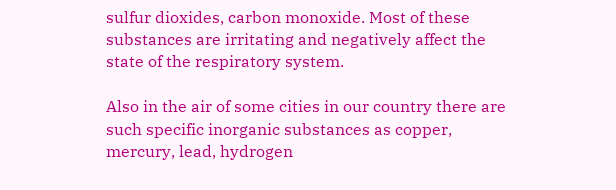sulfur dioxides, carbon monoxide. Most of these substances are irritating and negatively affect the state of the respiratory system.

Also in the air of some cities in our country there are such specific inorganic substances as copper, mercury, lead, hydrogen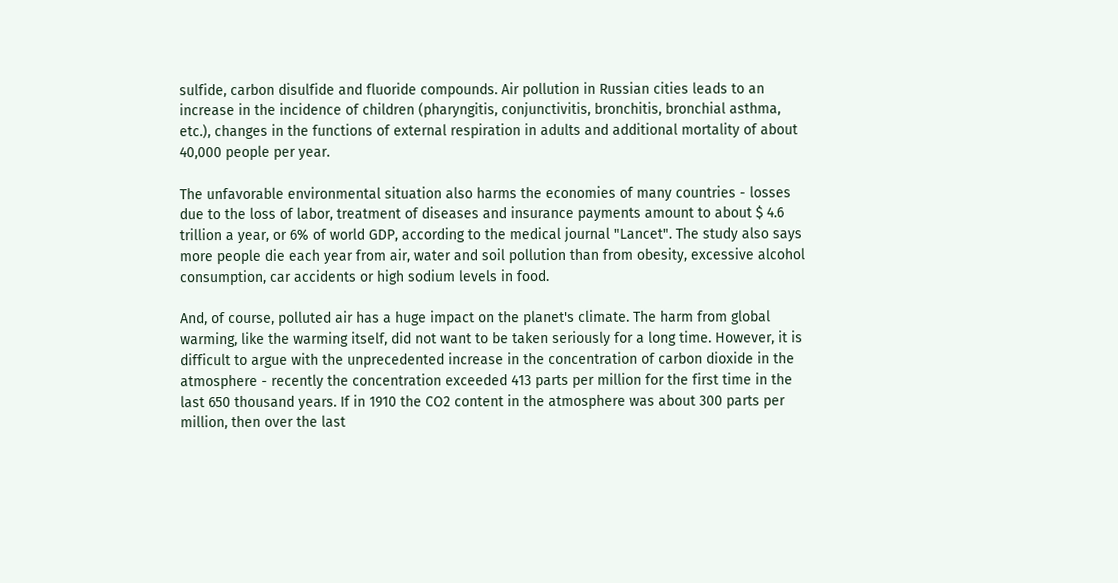sulfide, carbon disulfide and fluoride compounds. Air pollution in Russian cities leads to an increase in the incidence of children (pharyngitis, conjunctivitis, bronchitis, bronchial asthma, etc.), changes in the functions of external respiration in adults and additional mortality of about 40,000 people per year.

The unfavorable environmental situation also harms the economies of many countries - losses due to the loss of labor, treatment of diseases and insurance payments amount to about $ 4.6 trillion a year, or 6% of world GDP, according to the medical journal "Lancet". The study also says more people die each year from air, water and soil pollution than from obesity, excessive alcohol consumption, car accidents or high sodium levels in food.

And, of course, polluted air has a huge impact on the planet's climate. The harm from global warming, like the warming itself, did not want to be taken seriously for a long time. However, it is difficult to argue with the unprecedented increase in the concentration of carbon dioxide in the atmosphere - recently the concentration exceeded 413 parts per million for the first time in the last 650 thousand years. If in 1910 the CO2 content in the atmosphere was about 300 parts per million, then over the last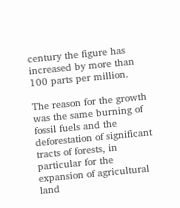century the figure has increased by more than 100 parts per million.

The reason for the growth was the same burning of fossil fuels and the deforestation of significant tracts of forests, in particular for the expansion of agricultural land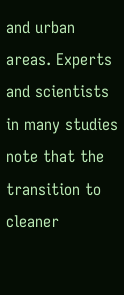and urban areas. Experts and scientists in many studies note that the transition to cleaner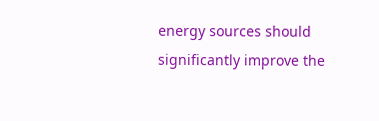energy sources should significantly improve the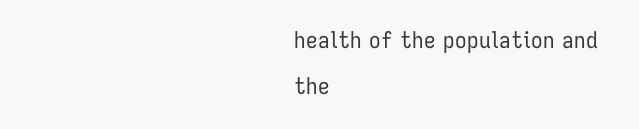health of the population and the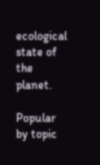ecological state of the planet.

Popular by topic